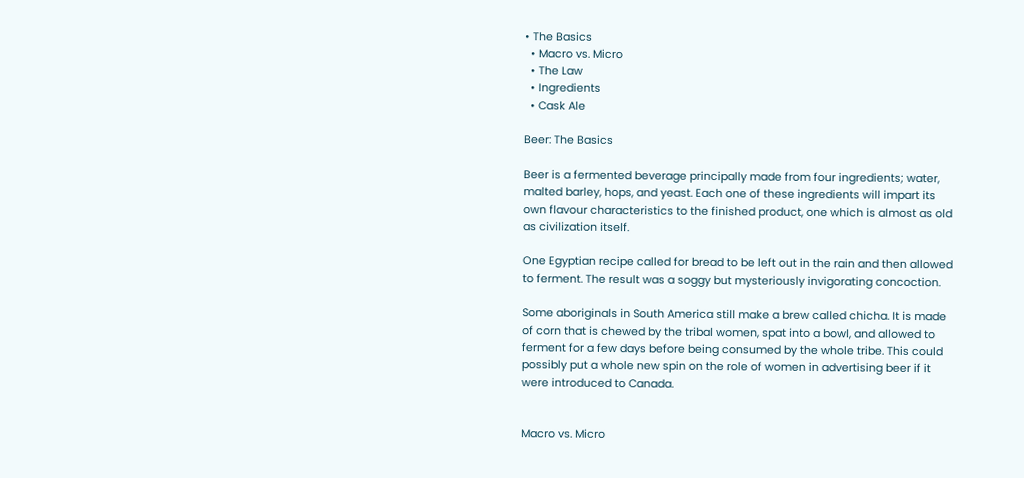• The Basics
  • Macro vs. Micro
  • The Law
  • Ingredients
  • Cask Ale

Beer: The Basics

Beer is a fermented beverage principally made from four ingredients; water, malted barley, hops, and yeast. Each one of these ingredients will impart its own flavour characteristics to the finished product, one which is almost as old as civilization itself.

One Egyptian recipe called for bread to be left out in the rain and then allowed to ferment. The result was a soggy but mysteriously invigorating concoction.

Some aboriginals in South America still make a brew called chicha. It is made of corn that is chewed by the tribal women, spat into a bowl, and allowed to ferment for a few days before being consumed by the whole tribe. This could possibly put a whole new spin on the role of women in advertising beer if it were introduced to Canada.


Macro vs. Micro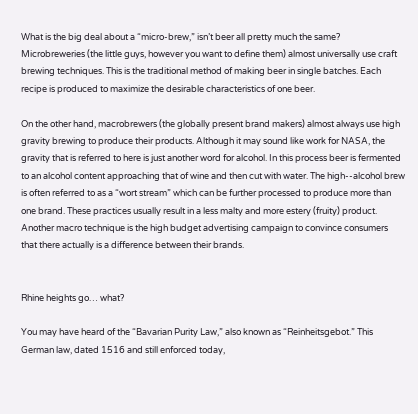What is the big deal about a “micro-brew,” isn’t beer all pretty much the same?
Microbreweries (the little guys, however you want to define them) almost universally use craft brewing techniques. This is the traditional method of making beer in single batches. Each recipe is produced to maximize the desirable characteristics of one beer.

On the other hand, macrobrewers (the globally present brand makers) almost always use high gravity brewing to produce their products. Although it may sound like work for NASA, the gravity that is referred to here is just another word for alcohol. In this process beer is fermented to an alcohol content approaching that of wine and then cut with water. The high-‐alcohol brew is often referred to as a “wort stream” which can be further processed to produce more than one brand. These practices usually result in a less malty and more estery (fruity) product.
Another macro technique is the high budget advertising campaign to convince consumers that there actually is a difference between their brands.


Rhine heights go… what?

You may have heard of the “Bavarian Purity Law,” also known as “Reinheitsgebot.” This German law, dated 1516 and still enforced today,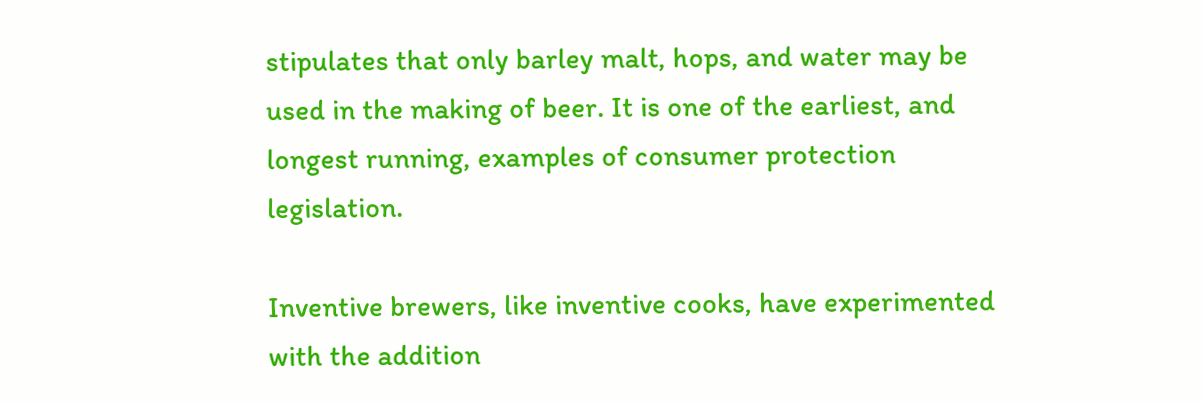stipulates that only barley malt, hops, and water may be used in the making of beer. It is one of the earliest, and longest running, examples of consumer protection legislation.

Inventive brewers, like inventive cooks, have experimented with the addition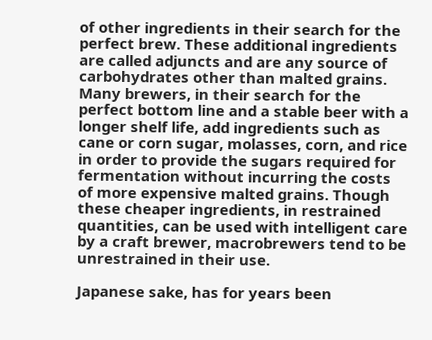of other ingredients in their search for the perfect brew. These additional ingredients are called adjuncts and are any source of carbohydrates other than malted grains. Many brewers, in their search for the perfect bottom line and a stable beer with a longer shelf life, add ingredients such as cane or corn sugar, molasses, corn, and rice in order to provide the sugars required for fermentation without incurring the costs of more expensive malted grains. Though these cheaper ingredients, in restrained quantities, can be used with intelligent care by a craft brewer, macrobrewers tend to be unrestrained in their use.

Japanese sake, has for years been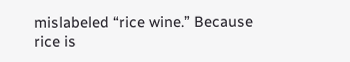mislabeled “rice wine.” Because rice is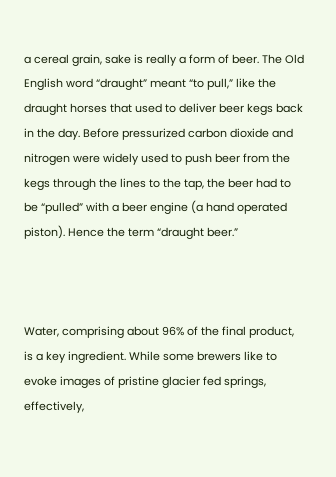a cereal grain, sake is really a form of beer. The Old English word “draught” meant “to pull,” like the draught horses that used to deliver beer kegs back in the day. Before pressurized carbon dioxide and nitrogen were widely used to push beer from the kegs through the lines to the tap, the beer had to be “pulled” with a beer engine (a hand operated piston). Hence the term “draught beer.”



Water, comprising about 96% of the final product, is a key ingredient. While some brewers like to evoke images of pristine glacier fed springs, effectively,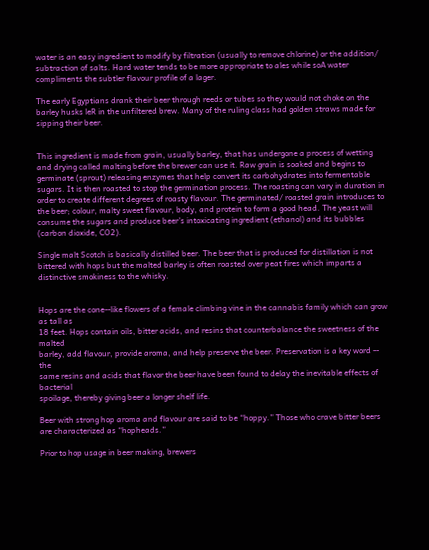water is an easy ingredient to modify by filtration (usually to remove chlorine) or the addition/ subtraction of salts. Hard water tends to be more appropriate to ales while soA water compliments the subtler flavour profile of a lager.

The early Egyptians drank their beer through reeds or tubes so they would not choke on the barley husks leR in the unfiltered brew. Many of the ruling class had golden straws made for sipping their beer.


This ingredient is made from grain, usually barley, that has undergone a process of wetting and drying called malting before the brewer can use it. Raw grain is soaked and begins to germinate (sprout) releasing enzymes that help convert its carbohydrates into fermentable sugars. It is then roasted to stop the germination process. The roasting can vary in duration in order to create different degrees of roasty flavour. The germinated/ roasted grain introduces to the beer; colour, malty sweet flavour, body, and protein to form a good head. The yeast will consume the sugars and produce beer’s intoxicating ingredient (ethanol) and its bubbles (carbon dioxide, CO2).

Single malt Scotch is basically distilled beer. The beer that is produced for distillation is not bittered with hops but the malted barley is often roasted over peat fires which imparts a distinctive smokiness to the whisky.


Hops are the cone-‐like flowers of a female climbing vine in the cannabis family which can grow as tall as
18 feet. Hops contain oils, bitter acids, and resins that counterbalance the sweetness of the malted
barley, add flavour, provide aroma, and help preserve the beer. Preservation is a key word -‐ the
same resins and acids that flavor the beer have been found to delay the inevitable effects of bacterial
spoilage, thereby giving beer a longer shelf life.

Beer with strong hop aroma and flavour are said to be “hoppy.” Those who crave bitter beers are characterized as “hopheads.”

Prior to hop usage in beer making, brewers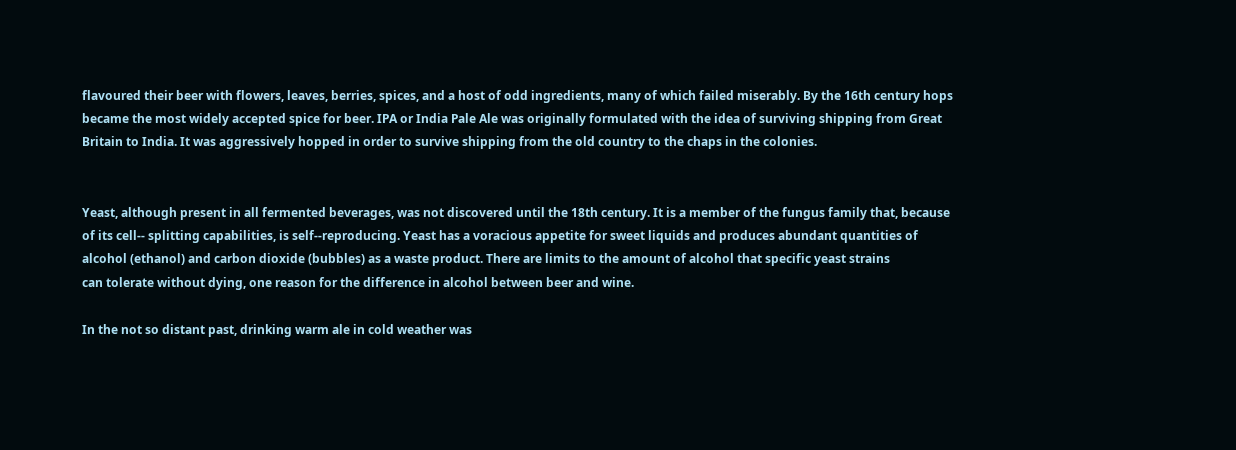flavoured their beer with flowers, leaves, berries, spices, and a host of odd ingredients, many of which failed miserably. By the 16th century hops became the most widely accepted spice for beer. IPA or India Pale Ale was originally formulated with the idea of surviving shipping from Great Britain to India. It was aggressively hopped in order to survive shipping from the old country to the chaps in the colonies.


Yeast, although present in all fermented beverages, was not discovered until the 18th century. It is a member of the fungus family that, because of its cell-‐ splitting capabilities, is self-‐reproducing. Yeast has a voracious appetite for sweet liquids and produces abundant quantities of alcohol (ethanol) and carbon dioxide (bubbles) as a waste product. There are limits to the amount of alcohol that specific yeast strains
can tolerate without dying, one reason for the difference in alcohol between beer and wine.

In the not so distant past, drinking warm ale in cold weather was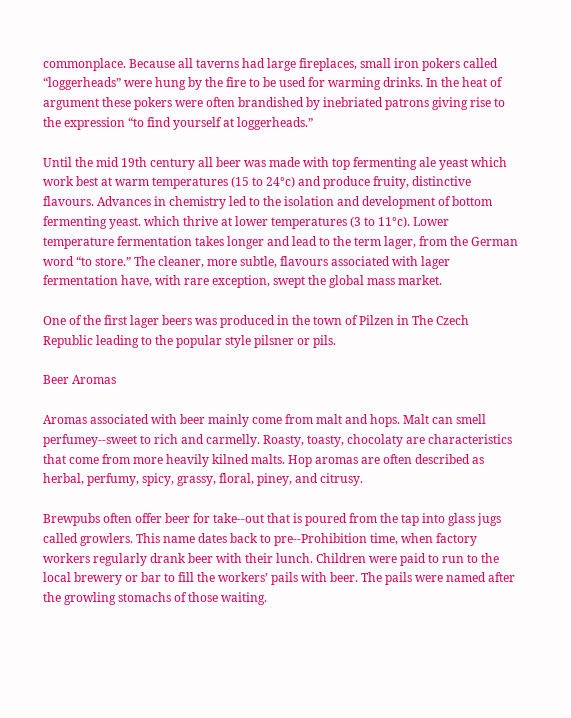commonplace. Because all taverns had large fireplaces, small iron pokers called “loggerheads” were hung by the fire to be used for warming drinks. In the heat of argument these pokers were often brandished by inebriated patrons giving rise to the expression “to find yourself at loggerheads.”

Until the mid 19th century all beer was made with top fermenting ale yeast which work best at warm temperatures (15 to 24°c) and produce fruity, distinctive flavours. Advances in chemistry led to the isolation and development of bottom fermenting yeast. which thrive at lower temperatures (3 to 11°c). Lower temperature fermentation takes longer and lead to the term lager, from the German word “to store.” The cleaner, more subtle, flavours associated with lager fermentation have, with rare exception, swept the global mass market.

One of the first lager beers was produced in the town of Pilzen in The Czech Republic leading to the popular style pilsner or pils.

Beer Aromas

Aromas associated with beer mainly come from malt and hops. Malt can smell perfumey-‐sweet to rich and carmelly. Roasty, toasty, chocolaty are characteristics that come from more heavily kilned malts. Hop aromas are often described as herbal, perfumy, spicy, grassy, floral, piney, and citrusy.

Brewpubs often offer beer for take-‐out that is poured from the tap into glass jugs called growlers. This name dates back to pre-‐Prohibition time, when factory workers regularly drank beer with their lunch. Children were paid to run to the local brewery or bar to fill the workers’ pails with beer. The pails were named after the growling stomachs of those waiting.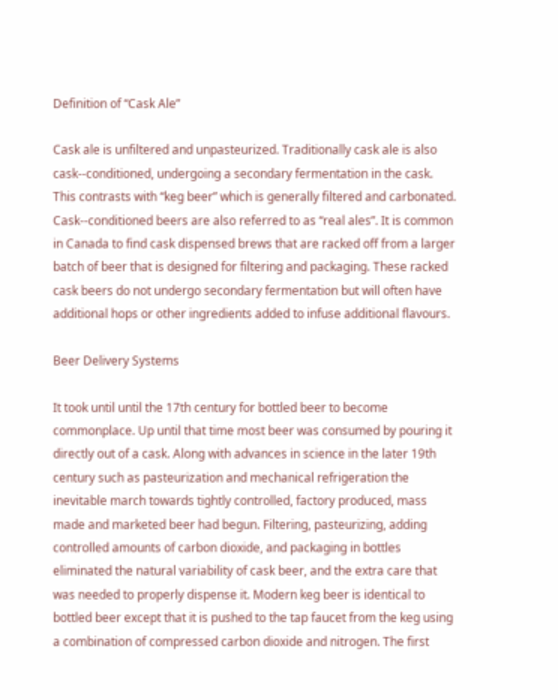Definition of “Cask Ale”

Cask ale is unfiltered and unpasteurized. Traditionally cask ale is also cask-‐conditioned, undergoing a secondary fermentation in the cask. This contrasts with “keg beer” which is generally filtered and carbonated. Cask-‐conditioned beers are also referred to as “real ales”. It is common in Canada to find cask dispensed brews that are racked off from a larger batch of beer that is designed for filtering and packaging. These racked cask beers do not undergo secondary fermentation but will often have additional hops or other ingredients added to infuse additional flavours.

Beer Delivery Systems

It took until until the 17th century for bottled beer to become commonplace. Up until that time most beer was consumed by pouring it directly out of a cask. Along with advances in science in the later 19th century such as pasteurization and mechanical refrigeration the inevitable march towards tightly controlled, factory produced, mass made and marketed beer had begun. Filtering, pasteurizing, adding controlled amounts of carbon dioxide, and packaging in bottles eliminated the natural variability of cask beer, and the extra care that was needed to properly dispense it. Modern keg beer is identical to bottled beer except that it is pushed to the tap faucet from the keg using a combination of compressed carbon dioxide and nitrogen. The first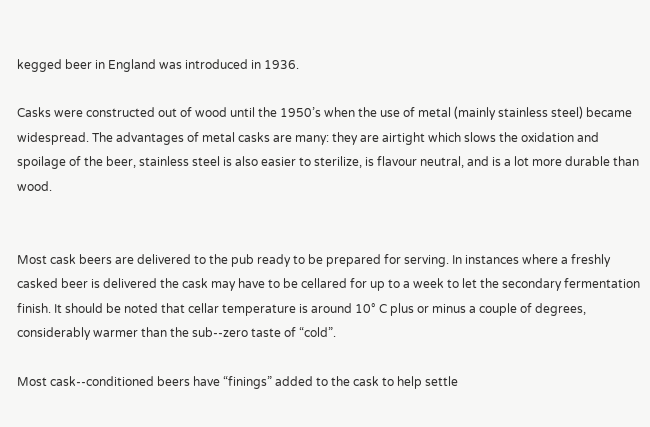kegged beer in England was introduced in 1936.

Casks were constructed out of wood until the 1950’s when the use of metal (mainly stainless steel) became widespread. The advantages of metal casks are many: they are airtight which slows the oxidation and spoilage of the beer, stainless steel is also easier to sterilize, is flavour neutral, and is a lot more durable than wood.


Most cask beers are delivered to the pub ready to be prepared for serving. In instances where a freshly casked beer is delivered the cask may have to be cellared for up to a week to let the secondary fermentation finish. It should be noted that cellar temperature is around 10° C plus or minus a couple of degrees, considerably warmer than the sub-‐zero taste of “cold”.

Most cask-‐conditioned beers have “finings” added to the cask to help settle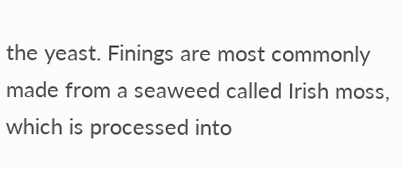the yeast. Finings are most commonly made from a seaweed called Irish moss, which is processed into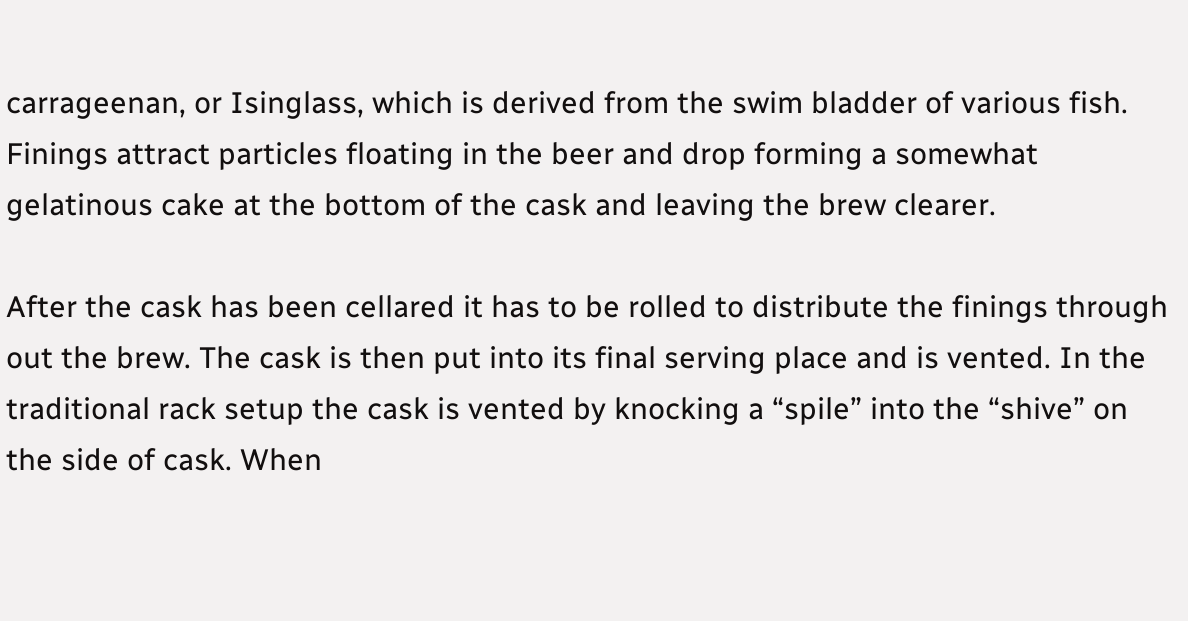carrageenan, or Isinglass, which is derived from the swim bladder of various fish. Finings attract particles floating in the beer and drop forming a somewhat gelatinous cake at the bottom of the cask and leaving the brew clearer.

After the cask has been cellared it has to be rolled to distribute the finings through out the brew. The cask is then put into its final serving place and is vented. In the traditional rack setup the cask is vented by knocking a “spile” into the “shive” on the side of cask. When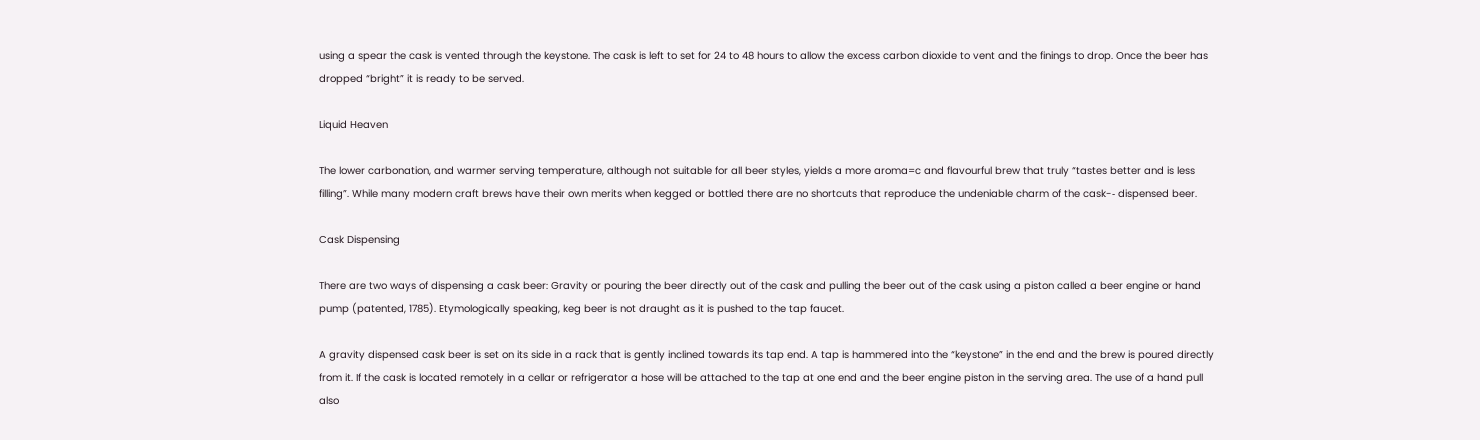using a spear the cask is vented through the keystone. The cask is left to set for 24 to 48 hours to allow the excess carbon dioxide to vent and the finings to drop. Once the beer has dropped “bright” it is ready to be served.

Liquid Heaven

The lower carbonation, and warmer serving temperature, although not suitable for all beer styles, yields a more aroma=c and flavourful brew that truly “tastes better and is less filling”. While many modern craft brews have their own merits when kegged or bottled there are no shortcuts that reproduce the undeniable charm of the cask-‐ dispensed beer.

Cask Dispensing

There are two ways of dispensing a cask beer: Gravity or pouring the beer directly out of the cask and pulling the beer out of the cask using a piston called a beer engine or hand pump (patented, 1785). Etymologically speaking, keg beer is not draught as it is pushed to the tap faucet.

A gravity dispensed cask beer is set on its side in a rack that is gently inclined towards its tap end. A tap is hammered into the “keystone” in the end and the brew is poured directly from it. If the cask is located remotely in a cellar or refrigerator a hose will be attached to the tap at one end and the beer engine piston in the serving area. The use of a hand pull also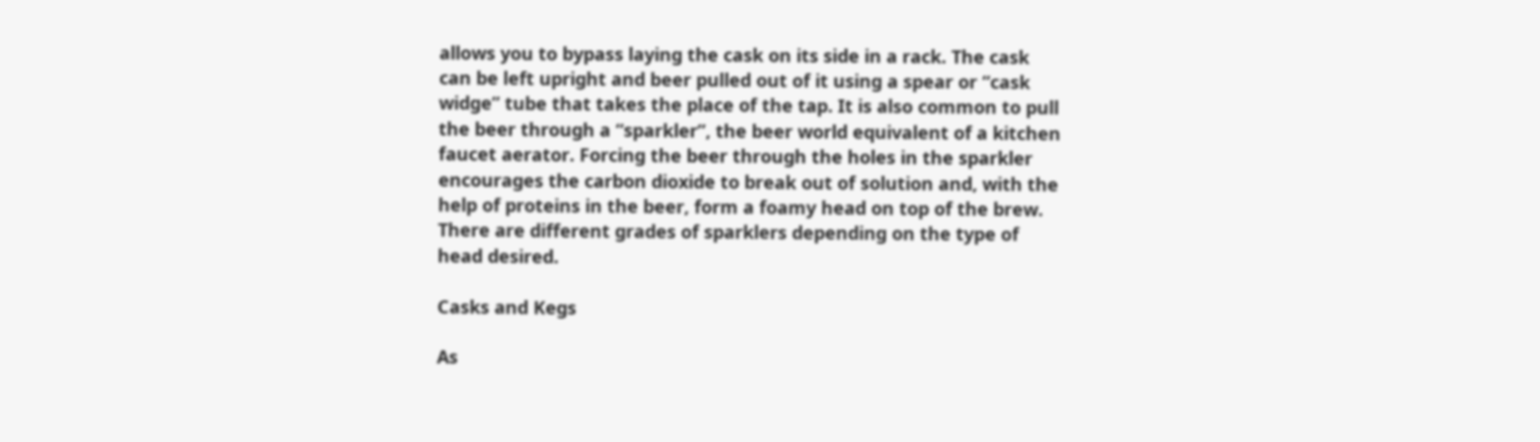allows you to bypass laying the cask on its side in a rack. The cask can be left upright and beer pulled out of it using a spear or “cask widge” tube that takes the place of the tap. It is also common to pull the beer through a “sparkler”, the beer world equivalent of a kitchen faucet aerator. Forcing the beer through the holes in the sparkler encourages the carbon dioxide to break out of solution and, with the help of proteins in the beer, form a foamy head on top of the brew. There are different grades of sparklers depending on the type of head desired.

Casks and Kegs

As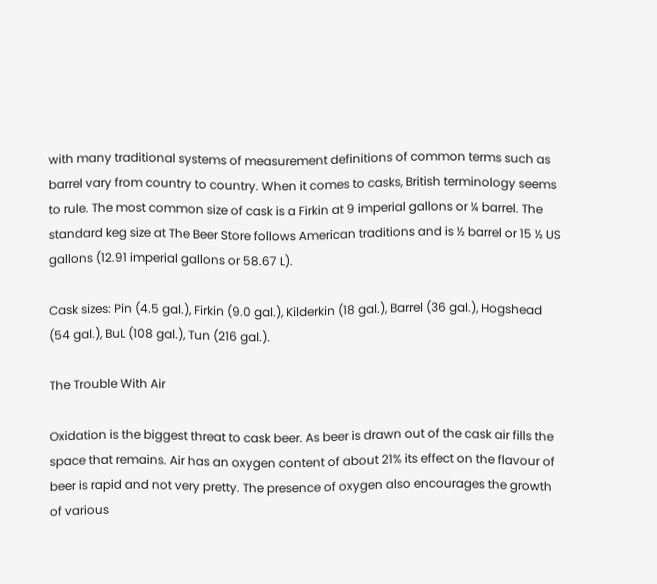with many traditional systems of measurement definitions of common terms such as barrel vary from country to country. When it comes to casks, British terminology seems to rule. The most common size of cask is a Firkin at 9 imperial gallons or ¼ barrel. The standard keg size at The Beer Store follows American traditions and is ½ barrel or 15 ½ US gallons (12.91 imperial gallons or 58.67 L).

Cask sizes: Pin (4.5 gal.), Firkin (9.0 gal.), Kilderkin (18 gal.), Barrel (36 gal.), Hogshead (54 gal.), BuL (108 gal.), Tun (216 gal.).

The Trouble With Air

Oxidation is the biggest threat to cask beer. As beer is drawn out of the cask air fills the space that remains. Air has an oxygen content of about 21% its effect on the flavour of beer is rapid and not very pretty. The presence of oxygen also encourages the growth of various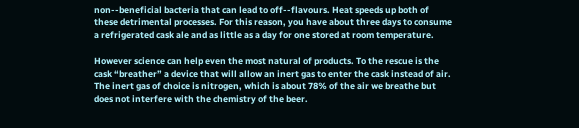non-‐beneficial bacteria that can lead to off-‐flavours. Heat speeds up both of these detrimental processes. For this reason, you have about three days to consume a refrigerated cask ale and as little as a day for one stored at room temperature.

However science can help even the most natural of products. To the rescue is the cask “breather” a device that will allow an inert gas to enter the cask instead of air. The inert gas of choice is nitrogen, which is about 78% of the air we breathe but does not interfere with the chemistry of the beer.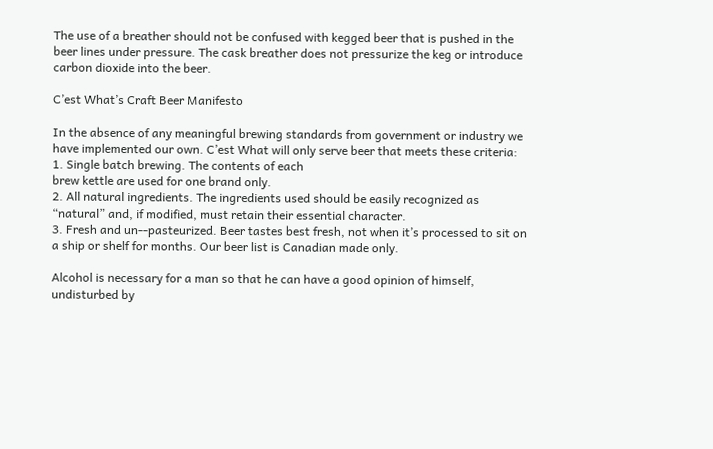The use of a breather should not be confused with kegged beer that is pushed in the beer lines under pressure. The cask breather does not pressurize the keg or introduce carbon dioxide into the beer.

C’est What’s Craft Beer Manifesto

In the absence of any meaningful brewing standards from government or industry we have implemented our own. C’est What will only serve beer that meets these criteria:
1. Single batch brewing. The contents of each
brew kettle are used for one brand only.
2. All natural ingredients. The ingredients used should be easily recognized as “natural” and, if modified, must retain their essential character.
3. Fresh and un-‐pasteurized. Beer tastes best fresh, not when it’s processed to sit on a ship or shelf for months. Our beer list is Canadian made only.

Alcohol is necessary for a man so that he can have a good opinion of himself, undisturbed by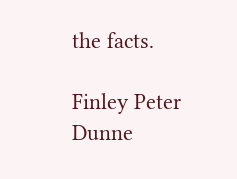the facts.

Finley Peter Dunne